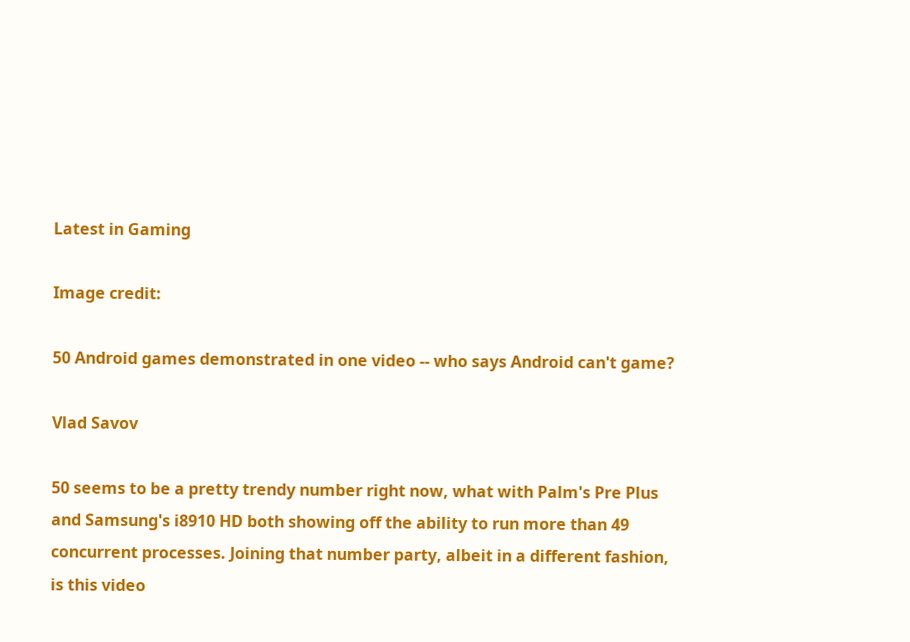Latest in Gaming

Image credit:

50 Android games demonstrated in one video -- who says Android can't game?

Vlad Savov

50 seems to be a pretty trendy number right now, what with Palm's Pre Plus and Samsung's i8910 HD both showing off the ability to run more than 49 concurrent processes. Joining that number party, albeit in a different fashion, is this video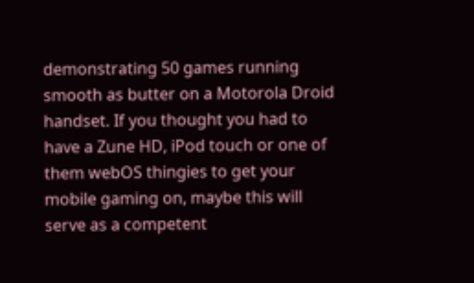demonstrating 50 games running smooth as butter on a Motorola Droid handset. If you thought you had to have a Zune HD, iPod touch or one of them webOS thingies to get your mobile gaming on, maybe this will serve as a competent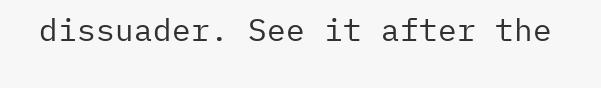dissuader. See it after the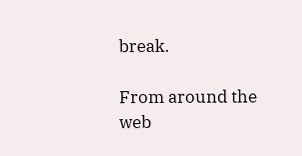break.

From around the web